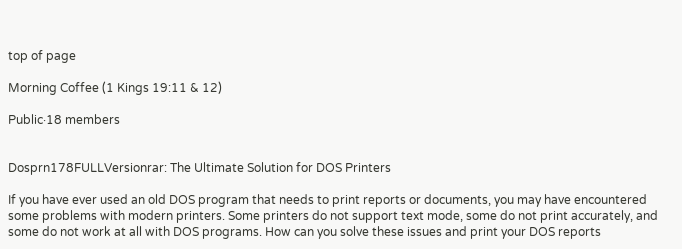top of page

Morning Coffee (1 Kings 19:11 & 12)

Public·18 members


Dosprn178FULLVersionrar: The Ultimate Solution for DOS Printers

If you have ever used an old DOS program that needs to print reports or documents, you may have encountered some problems with modern printers. Some printers do not support text mode, some do not print accurately, and some do not work at all with DOS programs. How can you solve these issues and print your DOS reports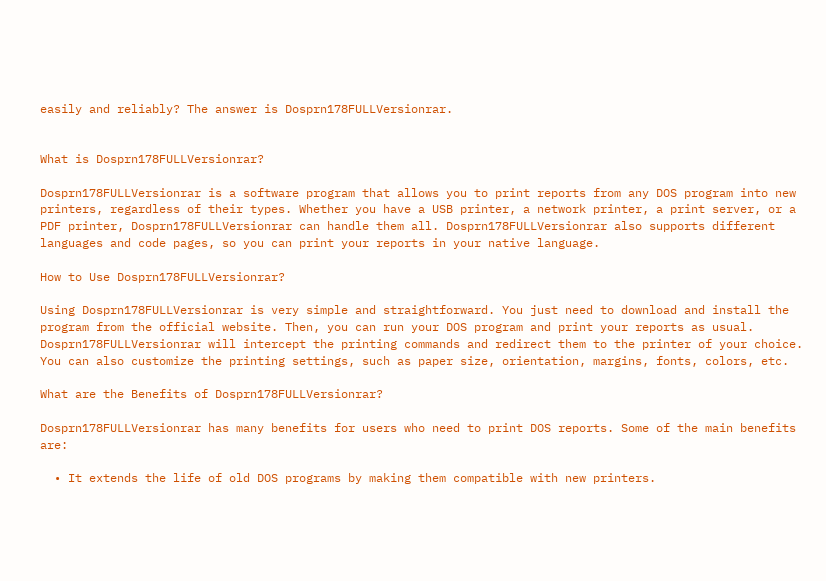easily and reliably? The answer is Dosprn178FULLVersionrar.


What is Dosprn178FULLVersionrar?

Dosprn178FULLVersionrar is a software program that allows you to print reports from any DOS program into new printers, regardless of their types. Whether you have a USB printer, a network printer, a print server, or a PDF printer, Dosprn178FULLVersionrar can handle them all. Dosprn178FULLVersionrar also supports different languages and code pages, so you can print your reports in your native language.

How to Use Dosprn178FULLVersionrar?

Using Dosprn178FULLVersionrar is very simple and straightforward. You just need to download and install the program from the official website. Then, you can run your DOS program and print your reports as usual. Dosprn178FULLVersionrar will intercept the printing commands and redirect them to the printer of your choice. You can also customize the printing settings, such as paper size, orientation, margins, fonts, colors, etc.

What are the Benefits of Dosprn178FULLVersionrar?

Dosprn178FULLVersionrar has many benefits for users who need to print DOS reports. Some of the main benefits are:

  • It extends the life of old DOS programs by making them compatible with new printers.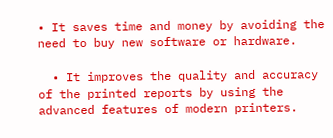• It saves time and money by avoiding the need to buy new software or hardware.

  • It improves the quality and accuracy of the printed reports by using the advanced features of modern printers.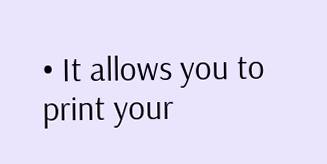• It allows you to print your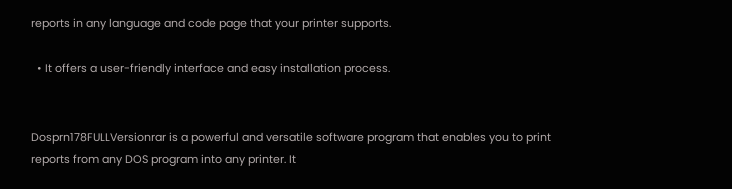reports in any language and code page that your printer supports.

  • It offers a user-friendly interface and easy installation process.


Dosprn178FULLVersionrar is a powerful and versatile software program that enables you to print reports from any DOS program into any printer. It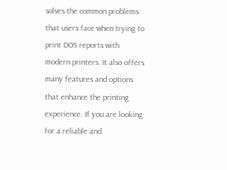solves the common problems that users face when trying to print DOS reports with modern printers. It also offers many features and options that enhance the printing experience. If you are looking for a reliable and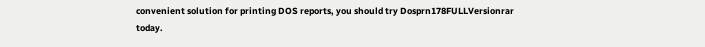convenient solution for printing DOS reports, you should try Dosprn178FULLVersionrar today.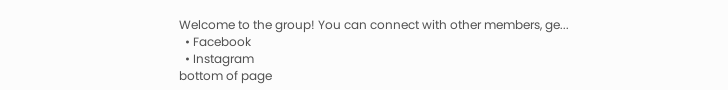Welcome to the group! You can connect with other members, ge...
  • Facebook
  • Instagram
bottom of page